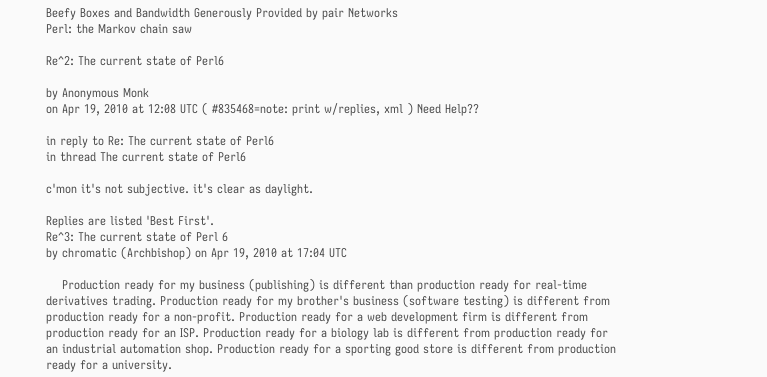Beefy Boxes and Bandwidth Generously Provided by pair Networks
Perl: the Markov chain saw

Re^2: The current state of Perl6

by Anonymous Monk
on Apr 19, 2010 at 12:08 UTC ( #835468=note: print w/replies, xml ) Need Help??

in reply to Re: The current state of Perl6
in thread The current state of Perl6

c'mon it's not subjective. it's clear as daylight.

Replies are listed 'Best First'.
Re^3: The current state of Perl 6
by chromatic (Archbishop) on Apr 19, 2010 at 17:04 UTC

    Production ready for my business (publishing) is different than production ready for real-time derivatives trading. Production ready for my brother's business (software testing) is different from production ready for a non-profit. Production ready for a web development firm is different from production ready for an ISP. Production ready for a biology lab is different from production ready for an industrial automation shop. Production ready for a sporting good store is different from production ready for a university.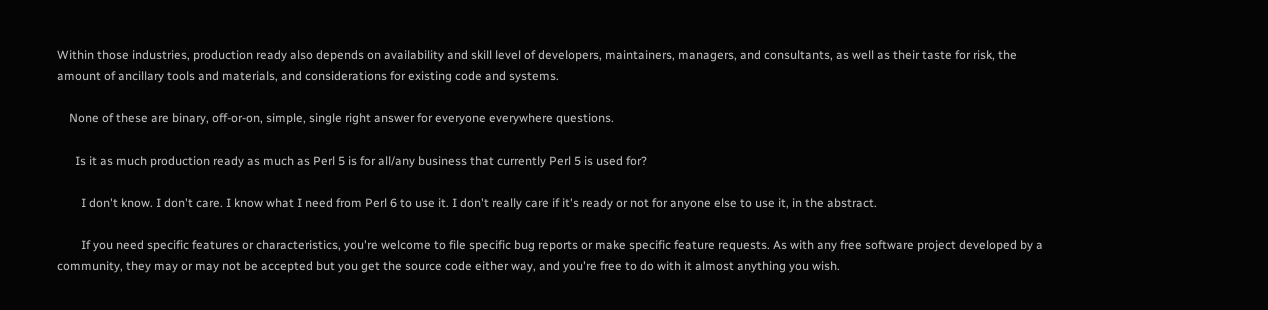Within those industries, production ready also depends on availability and skill level of developers, maintainers, managers, and consultants, as well as their taste for risk, the amount of ancillary tools and materials, and considerations for existing code and systems.

    None of these are binary, off-or-on, simple, single right answer for everyone everywhere questions.

      Is it as much production ready as much as Perl 5 is for all/any business that currently Perl 5 is used for?

        I don't know. I don't care. I know what I need from Perl 6 to use it. I don't really care if it's ready or not for anyone else to use it, in the abstract.

        If you need specific features or characteristics, you're welcome to file specific bug reports or make specific feature requests. As with any free software project developed by a community, they may or may not be accepted but you get the source code either way, and you're free to do with it almost anything you wish.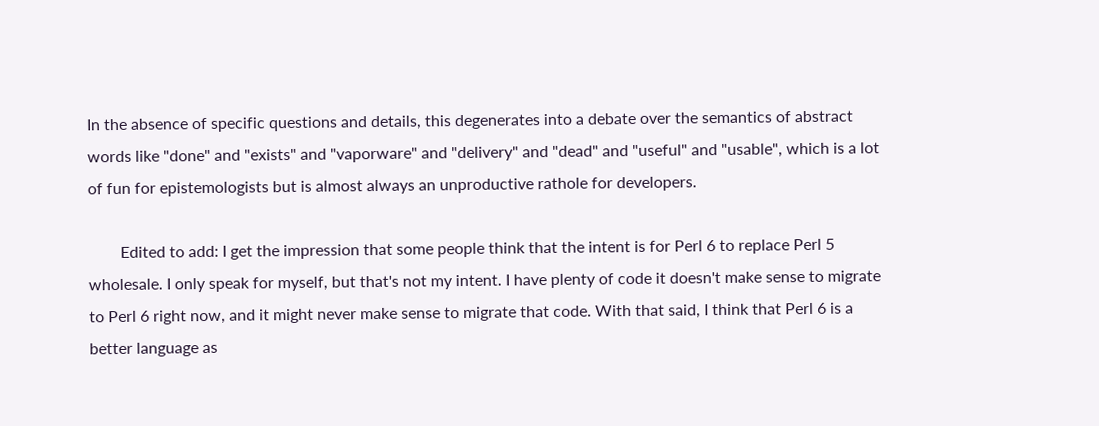In the absence of specific questions and details, this degenerates into a debate over the semantics of abstract words like "done" and "exists" and "vaporware" and "delivery" and "dead" and "useful" and "usable", which is a lot of fun for epistemologists but is almost always an unproductive rathole for developers.

        Edited to add: I get the impression that some people think that the intent is for Perl 6 to replace Perl 5 wholesale. I only speak for myself, but that's not my intent. I have plenty of code it doesn't make sense to migrate to Perl 6 right now, and it might never make sense to migrate that code. With that said, I think that Perl 6 is a better language as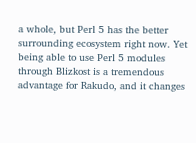a whole, but Perl 5 has the better surrounding ecosystem right now. Yet being able to use Perl 5 modules through Blizkost is a tremendous advantage for Rakudo, and it changes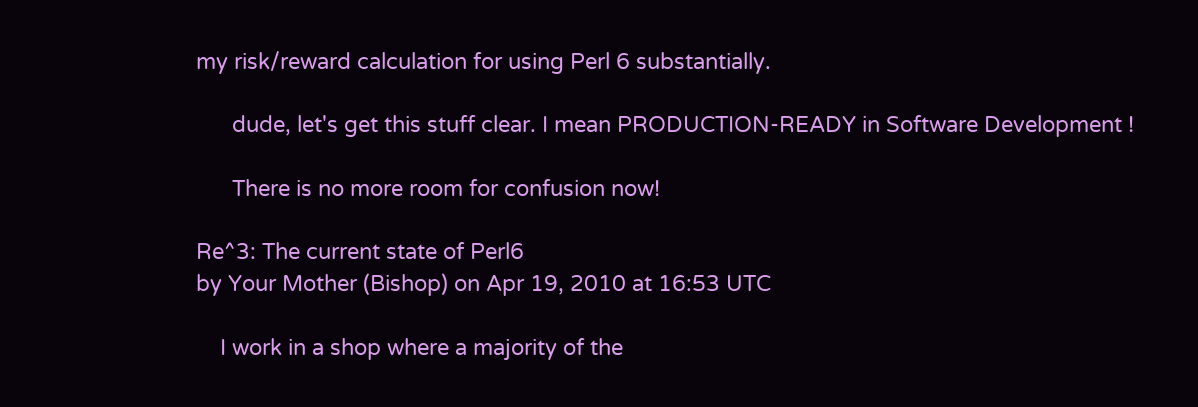my risk/reward calculation for using Perl 6 substantially.

      dude, let's get this stuff clear. I mean PRODUCTION-READY in Software Development !

      There is no more room for confusion now!

Re^3: The current state of Perl6
by Your Mother (Bishop) on Apr 19, 2010 at 16:53 UTC

    I work in a shop where a majority of the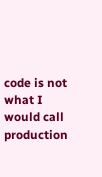code is not what I would call production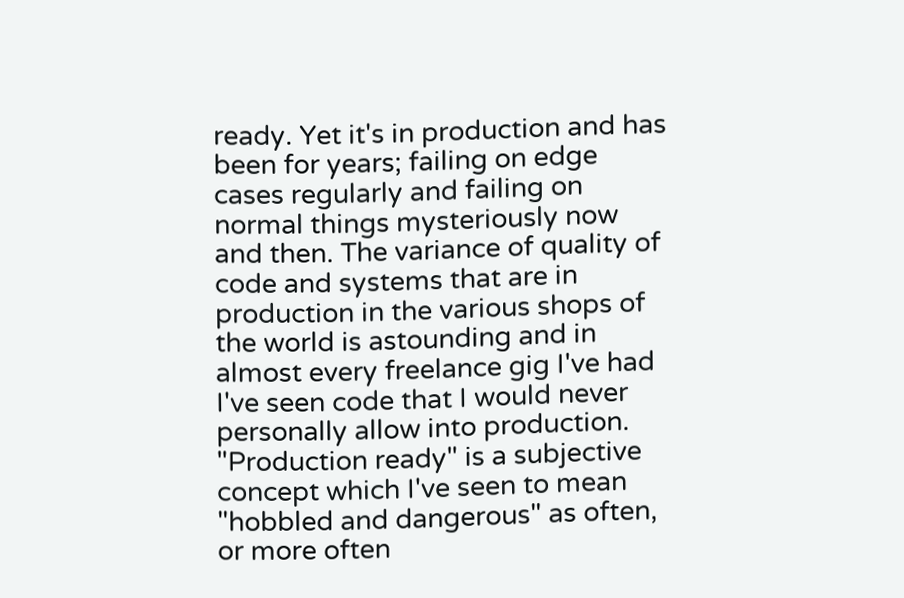ready. Yet it's in production and has been for years; failing on edge cases regularly and failing on normal things mysteriously now and then. The variance of quality of code and systems that are in production in the various shops of the world is astounding and in almost every freelance gig I've had I've seen code that I would never personally allow into production. "Production ready" is a subjective concept which I've seen to mean "hobbled and dangerous" as often, or more often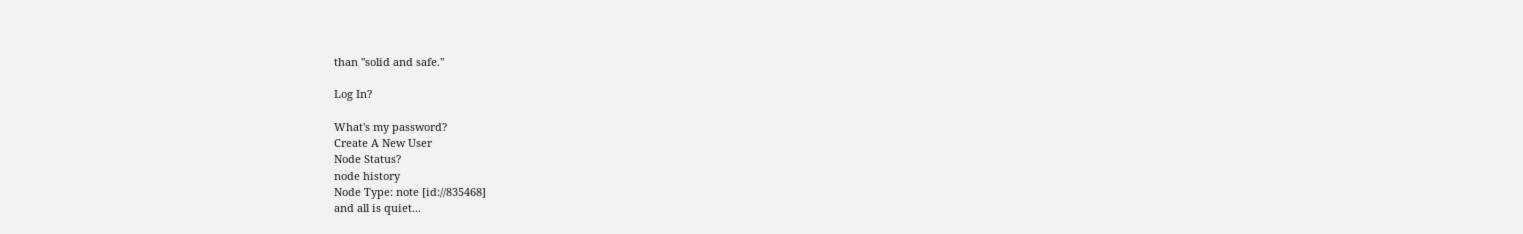than "solid and safe."

Log In?

What's my password?
Create A New User
Node Status?
node history
Node Type: note [id://835468]
and all is quiet...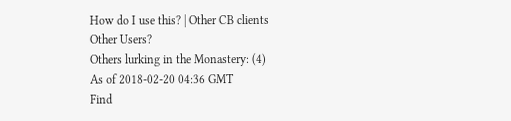How do I use this? | Other CB clients
Other Users?
Others lurking in the Monastery: (4)
As of 2018-02-20 04:36 GMT
Find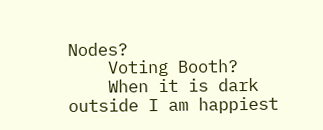Nodes?
    Voting Booth?
    When it is dark outside I am happiest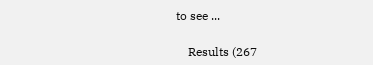to see ...

    Results (267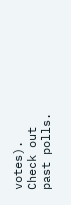votes). Check out past polls.